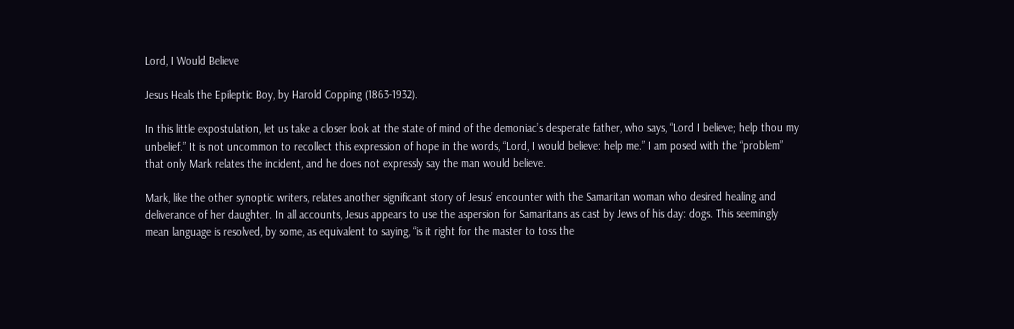Lord, I Would Believe

Jesus Heals the Epileptic Boy, by Harold Copping (1863-1932).

In this little expostulation, let us take a closer look at the state of mind of the demoniac’s desperate father, who says, “Lord I believe; help thou my unbelief.” It is not uncommon to recollect this expression of hope in the words, “Lord, I would believe: help me.” I am posed with the “problem” that only Mark relates the incident, and he does not expressly say the man would believe.

Mark, like the other synoptic writers, relates another significant story of Jesus’ encounter with the Samaritan woman who desired healing and deliverance of her daughter. In all accounts, Jesus appears to use the aspersion for Samaritans as cast by Jews of his day: dogs. This seemingly mean language is resolved, by some, as equivalent to saying, “is it right for the master to toss the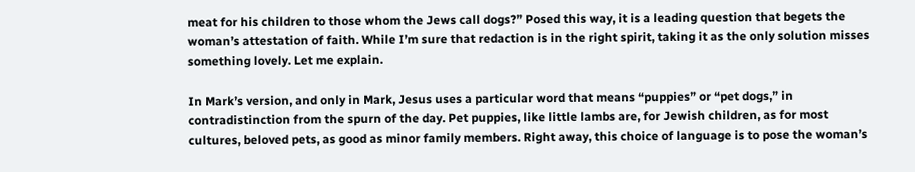meat for his children to those whom the Jews call dogs?” Posed this way, it is a leading question that begets the woman’s attestation of faith. While I’m sure that redaction is in the right spirit, taking it as the only solution misses something lovely. Let me explain.

In Mark’s version, and only in Mark, Jesus uses a particular word that means “puppies” or “pet dogs,” in contradistinction from the spurn of the day. Pet puppies, like little lambs are, for Jewish children, as for most cultures, beloved pets, as good as minor family members. Right away, this choice of language is to pose the woman’s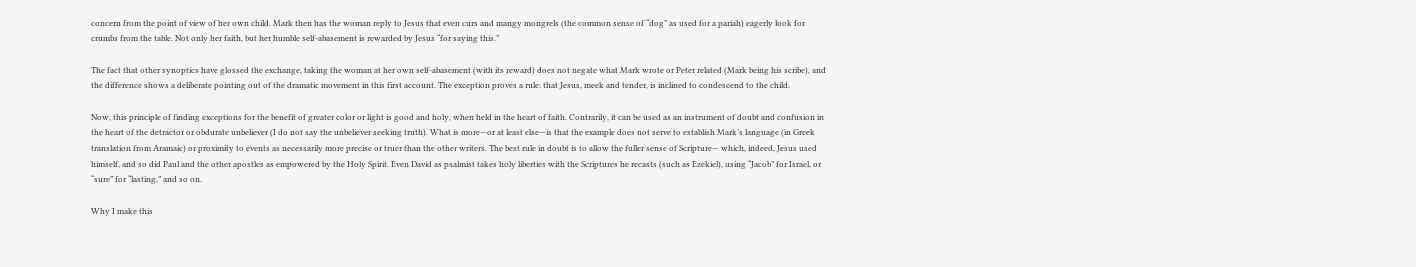concern from the point of view of her own child. Mark then has the woman reply to Jesus that even curs and mangy mongrels (the common sense of “dog” as used for a pariah) eagerly look for crumbs from the table. Not only her faith, but her humble self-abasement is rewarded by Jesus “for saying this.”

The fact that other synoptics have glossed the exchange, taking the woman at her own self-abasement (with its reward) does not negate what Mark wrote or Peter related (Mark being his scribe), and the difference shows a deliberate pointing out of the dramatic movement in this first account. The exception proves a rule: that Jesus, meek and tender, is inclined to condescend to the child.

Now, this principle of finding exceptions for the benefit of greater color or light is good and holy, when held in the heart of faith. Contrarily, it can be used as an instrument of doubt and confusion in the heart of the detractor or obdurate unbeliever (I do not say the unbeliever seeking truth). What is more—or at least else—is that the example does not serve to establish Mark’s language (in Greek translation from Aramaic) or proximity to events as necessarily more precise or truer than the other writers. The best rule in doubt is to allow the fuller sense of Scripture— which, indeed, Jesus used himself, and so did Paul and the other apostles as empowered by the Holy Spirit. Even David as psalmist takes holy liberties with the Scriptures he recasts (such as Ezekiel), using “Jacob” for Israel, or “sure” for “lasting,” and so on.

Why I make this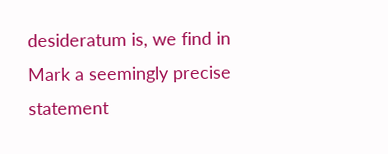desideratum is, we find in Mark a seemingly precise statement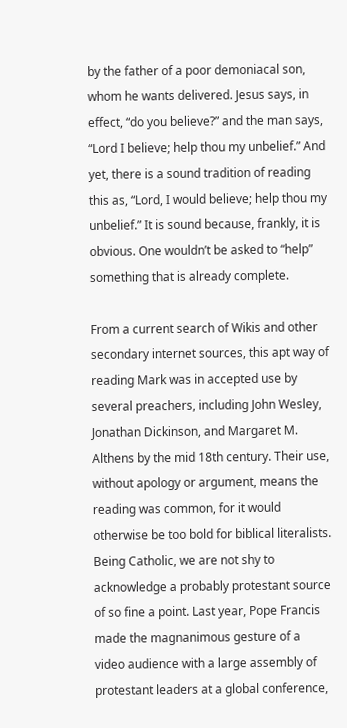by the father of a poor demoniacal son, whom he wants delivered. Jesus says, in effect, “do you believe?” and the man says, “Lord I believe; help thou my unbelief.” And yet, there is a sound tradition of reading this as, “Lord, I would believe; help thou my unbelief.” It is sound because, frankly, it is obvious. One wouldn’t be asked to “help” something that is already complete.

From a current search of Wikis and other secondary internet sources, this apt way of reading Mark was in accepted use by several preachers, including John Wesley, Jonathan Dickinson, and Margaret M. Althens by the mid 18th century. Their use, without apology or argument, means the reading was common, for it would otherwise be too bold for biblical literalists. Being Catholic, we are not shy to acknowledge a probably protestant source of so fine a point. Last year, Pope Francis made the magnanimous gesture of a video audience with a large assembly of protestant leaders at a global conference,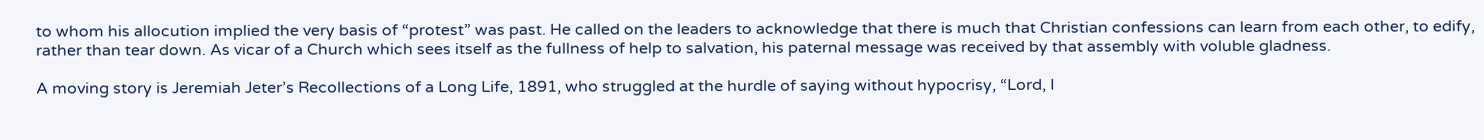to whom his allocution implied the very basis of “protest” was past. He called on the leaders to acknowledge that there is much that Christian confessions can learn from each other, to edify, rather than tear down. As vicar of a Church which sees itself as the fullness of help to salvation, his paternal message was received by that assembly with voluble gladness.

A moving story is Jeremiah Jeter’s Recollections of a Long Life, 1891, who struggled at the hurdle of saying without hypocrisy, “Lord, I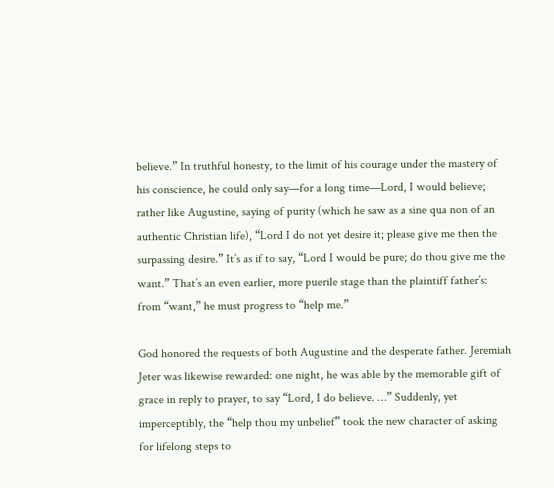believe.” In truthful honesty, to the limit of his courage under the mastery of his conscience, he could only say—for a long time—Lord, I would believe; rather like Augustine, saying of purity (which he saw as a sine qua non of an authentic Christian life), “Lord I do not yet desire it; please give me then the surpassing desire.” It’s as if to say, “Lord I would be pure; do thou give me the want.” That’s an even earlier, more puerile stage than the plaintiff father’s: from “want,” he must progress to “help me.”

God honored the requests of both Augustine and the desperate father. Jeremiah Jeter was likewise rewarded: one night, he was able by the memorable gift of grace in reply to prayer, to say “Lord, I do believe. …” Suddenly, yet imperceptibly, the “help thou my unbelief” took the new character of asking for lifelong steps to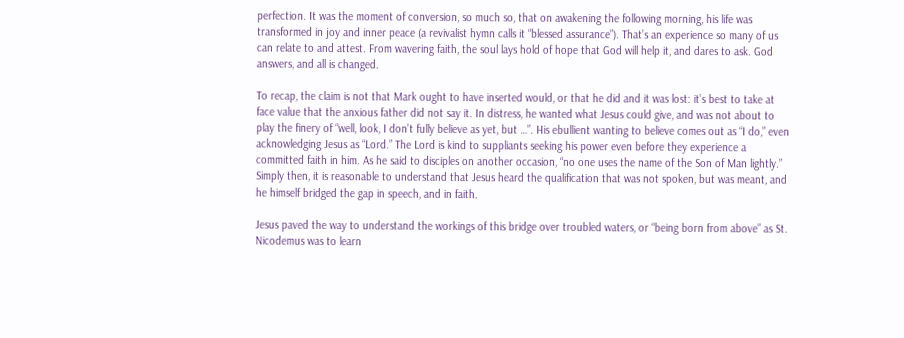perfection. It was the moment of conversion, so much so, that on awakening the following morning, his life was transformed in joy and inner peace (a revivalist hymn calls it “blessed assurance”). That’s an experience so many of us can relate to and attest. From wavering faith, the soul lays hold of hope that God will help it, and dares to ask. God answers, and all is changed.

To recap, the claim is not that Mark ought to have inserted would, or that he did and it was lost: it’s best to take at face value that the anxious father did not say it. In distress, he wanted what Jesus could give, and was not about to play the finery of “well, look, I don’t fully believe as yet, but …”. His ebullient wanting to believe comes out as “I do,” even acknowledging Jesus as “Lord.” The Lord is kind to suppliants seeking his power even before they experience a committed faith in him. As he said to disciples on another occasion, “no one uses the name of the Son of Man lightly.” Simply then, it is reasonable to understand that Jesus heard the qualification that was not spoken, but was meant, and he himself bridged the gap in speech, and in faith.

Jesus paved the way to understand the workings of this bridge over troubled waters, or “being born from above” as St. Nicodemus was to learn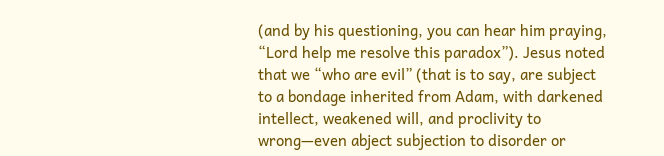(and by his questioning, you can hear him praying, “Lord help me resolve this paradox”). Jesus noted that we “who are evil” (that is to say, are subject to a bondage inherited from Adam, with darkened intellect, weakened will, and proclivity to wrong—even abject subjection to disorder or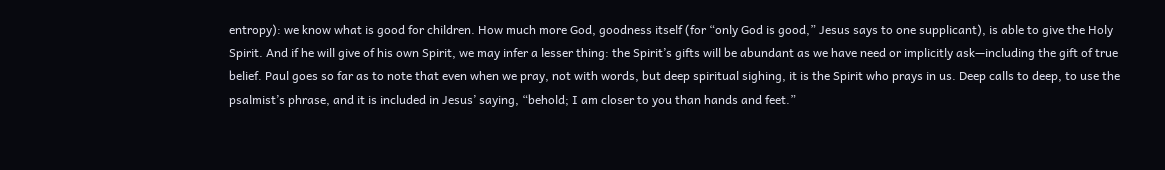entropy): we know what is good for children. How much more God, goodness itself (for “only God is good,” Jesus says to one supplicant), is able to give the Holy Spirit. And if he will give of his own Spirit, we may infer a lesser thing: the Spirit’s gifts will be abundant as we have need or implicitly ask—including the gift of true belief. Paul goes so far as to note that even when we pray, not with words, but deep spiritual sighing, it is the Spirit who prays in us. Deep calls to deep, to use the psalmist’s phrase, and it is included in Jesus’ saying, “behold; I am closer to you than hands and feet.”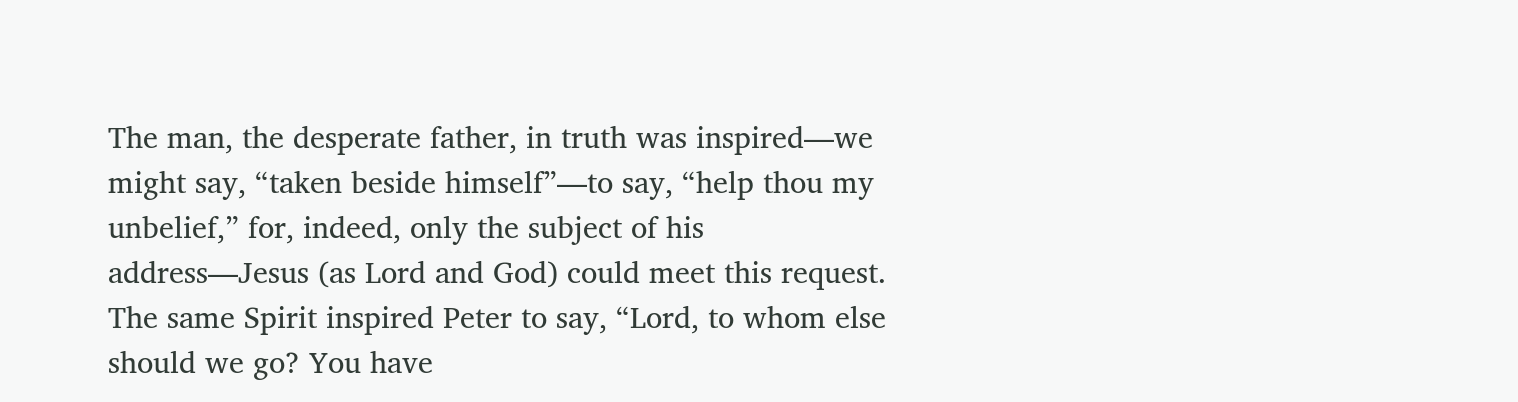The man, the desperate father, in truth was inspired—we might say, “taken beside himself”—to say, “help thou my unbelief,” for, indeed, only the subject of his address—Jesus (as Lord and God) could meet this request. The same Spirit inspired Peter to say, “Lord, to whom else should we go? You have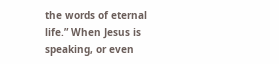the words of eternal life.” When Jesus is speaking, or even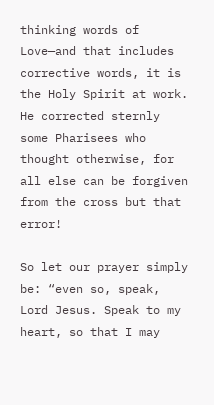thinking words of Love—and that includes corrective words, it is the Holy Spirit at work. He corrected sternly some Pharisees who thought otherwise, for all else can be forgiven from the cross but that error!

So let our prayer simply be: “even so, speak, Lord Jesus. Speak to my heart, so that I may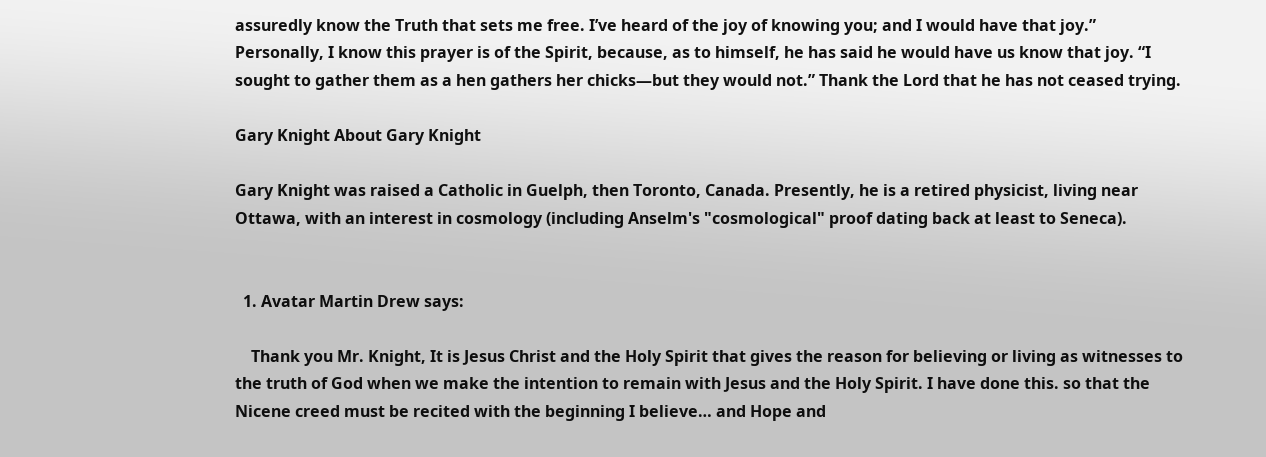assuredly know the Truth that sets me free. I’ve heard of the joy of knowing you; and I would have that joy.” Personally, I know this prayer is of the Spirit, because, as to himself, he has said he would have us know that joy. “I sought to gather them as a hen gathers her chicks—but they would not.” Thank the Lord that he has not ceased trying.

Gary Knight About Gary Knight

Gary Knight was raised a Catholic in Guelph, then Toronto, Canada. Presently, he is a retired physicist, living near Ottawa, with an interest in cosmology (including Anselm's "cosmological" proof dating back at least to Seneca).


  1. Avatar Martin Drew says:

    Thank you Mr. Knight, It is Jesus Christ and the Holy Spirit that gives the reason for believing or living as witnesses to the truth of God when we make the intention to remain with Jesus and the Holy Spirit. I have done this. so that the Nicene creed must be recited with the beginning I believe… and Hope and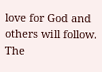love for God and others will follow. The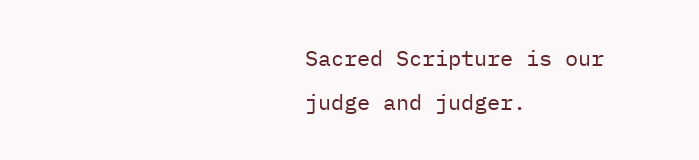Sacred Scripture is our judge and judger.